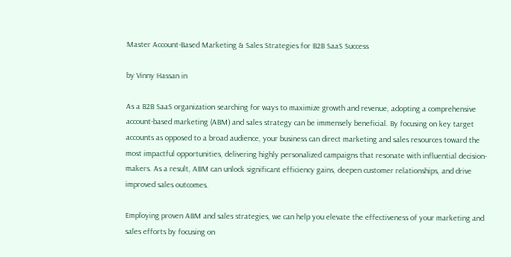Master Account-Based Marketing & Sales Strategies for B2B SaaS Success

by Vinny Hassan in

As a B2B SaaS organization searching for ways to maximize growth and revenue, adopting a comprehensive account-based marketing (ABM) and sales strategy can be immensely beneficial. By focusing on key target accounts as opposed to a broad audience, your business can direct marketing and sales resources toward the most impactful opportunities, delivering highly personalized campaigns that resonate with influential decision-makers. As a result, ABM can unlock significant efficiency gains, deepen customer relationships, and drive improved sales outcomes.

Employing proven ABM and sales strategies, we can help you elevate the effectiveness of your marketing and sales efforts by focusing on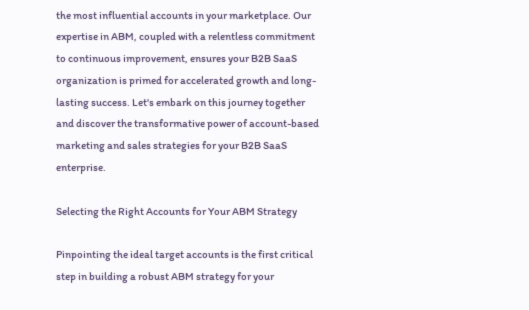the most influential accounts in your marketplace. Our expertise in ABM, coupled with a relentless commitment to continuous improvement, ensures your B2B SaaS organization is primed for accelerated growth and long-lasting success. Let's embark on this journey together and discover the transformative power of account-based marketing and sales strategies for your B2B SaaS enterprise.

Selecting the Right Accounts for Your ABM Strategy

Pinpointing the ideal target accounts is the first critical step in building a robust ABM strategy for your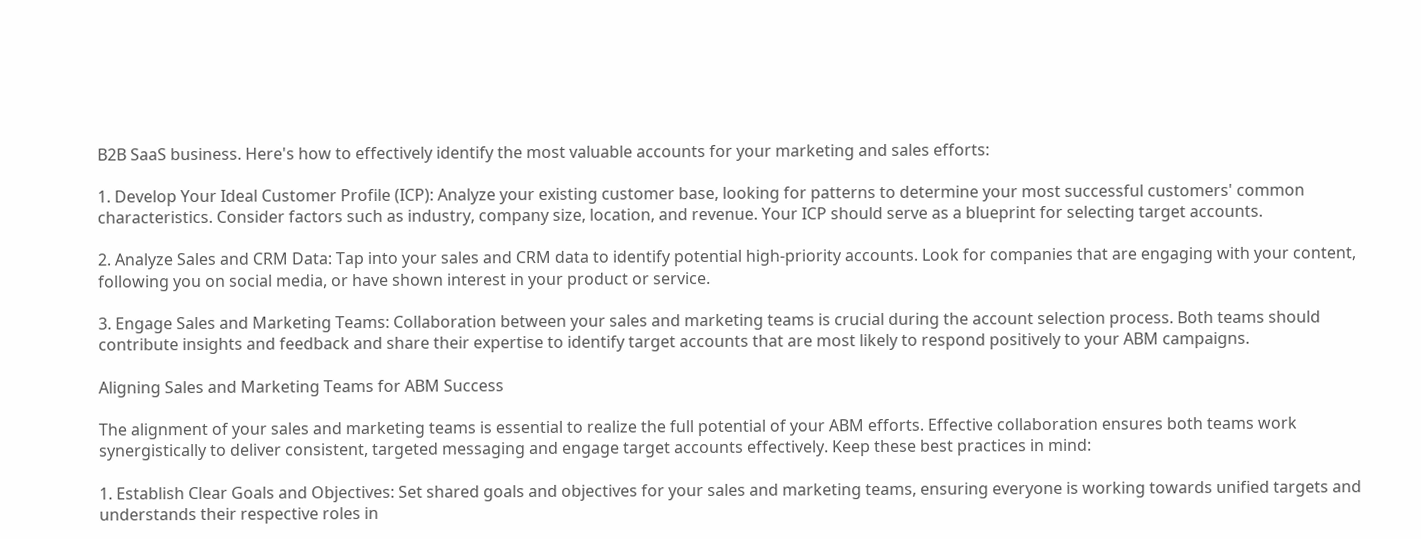B2B SaaS business. Here's how to effectively identify the most valuable accounts for your marketing and sales efforts:

1. Develop Your Ideal Customer Profile (ICP): Analyze your existing customer base, looking for patterns to determine your most successful customers' common characteristics. Consider factors such as industry, company size, location, and revenue. Your ICP should serve as a blueprint for selecting target accounts.

2. Analyze Sales and CRM Data: Tap into your sales and CRM data to identify potential high-priority accounts. Look for companies that are engaging with your content, following you on social media, or have shown interest in your product or service.

3. Engage Sales and Marketing Teams: Collaboration between your sales and marketing teams is crucial during the account selection process. Both teams should contribute insights and feedback and share their expertise to identify target accounts that are most likely to respond positively to your ABM campaigns.

Aligning Sales and Marketing Teams for ABM Success

The alignment of your sales and marketing teams is essential to realize the full potential of your ABM efforts. Effective collaboration ensures both teams work synergistically to deliver consistent, targeted messaging and engage target accounts effectively. Keep these best practices in mind:

1. Establish Clear Goals and Objectives: Set shared goals and objectives for your sales and marketing teams, ensuring everyone is working towards unified targets and understands their respective roles in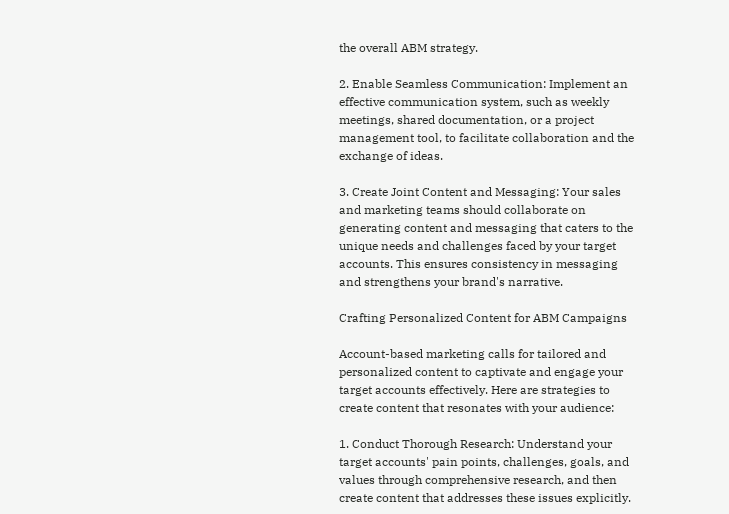the overall ABM strategy.

2. Enable Seamless Communication: Implement an effective communication system, such as weekly meetings, shared documentation, or a project management tool, to facilitate collaboration and the exchange of ideas.

3. Create Joint Content and Messaging: Your sales and marketing teams should collaborate on generating content and messaging that caters to the unique needs and challenges faced by your target accounts. This ensures consistency in messaging and strengthens your brand's narrative.

Crafting Personalized Content for ABM Campaigns

Account-based marketing calls for tailored and personalized content to captivate and engage your target accounts effectively. Here are strategies to create content that resonates with your audience:

1. Conduct Thorough Research: Understand your target accounts' pain points, challenges, goals, and values through comprehensive research, and then create content that addresses these issues explicitly.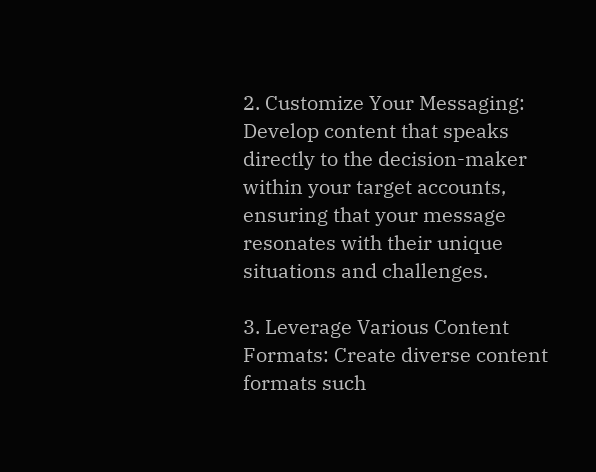2. Customize Your Messaging: Develop content that speaks directly to the decision-maker within your target accounts, ensuring that your message resonates with their unique situations and challenges.

3. Leverage Various Content Formats: Create diverse content formats such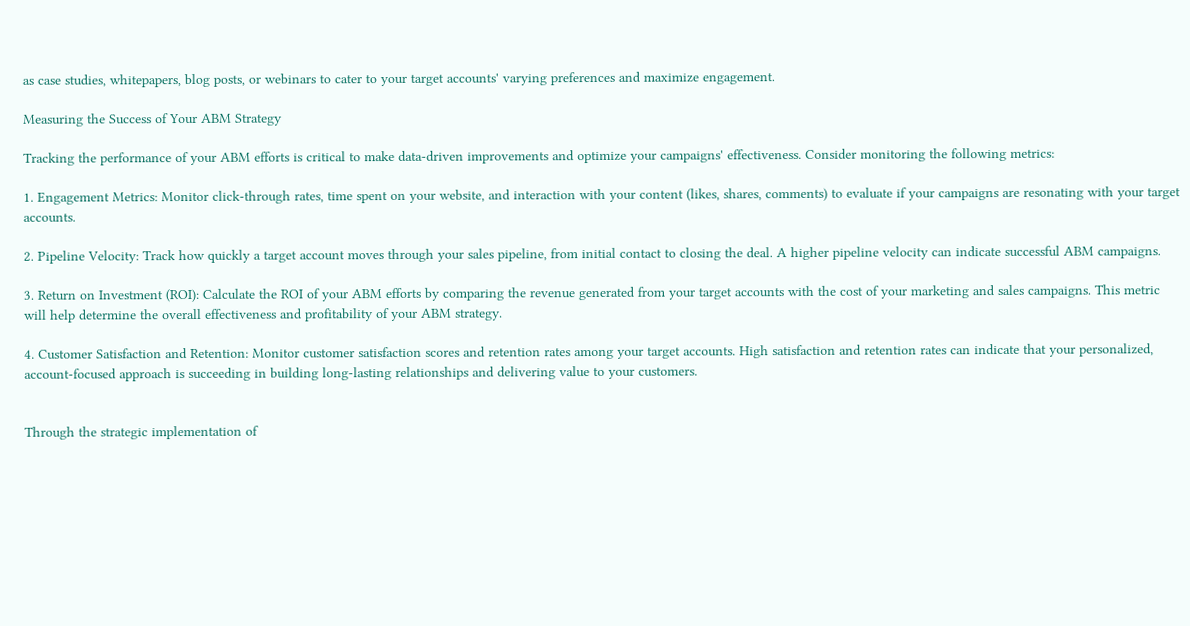as case studies, whitepapers, blog posts, or webinars to cater to your target accounts' varying preferences and maximize engagement.

Measuring the Success of Your ABM Strategy

Tracking the performance of your ABM efforts is critical to make data-driven improvements and optimize your campaigns' effectiveness. Consider monitoring the following metrics:

1. Engagement Metrics: Monitor click-through rates, time spent on your website, and interaction with your content (likes, shares, comments) to evaluate if your campaigns are resonating with your target accounts.

2. Pipeline Velocity: Track how quickly a target account moves through your sales pipeline, from initial contact to closing the deal. A higher pipeline velocity can indicate successful ABM campaigns.

3. Return on Investment (ROI): Calculate the ROI of your ABM efforts by comparing the revenue generated from your target accounts with the cost of your marketing and sales campaigns. This metric will help determine the overall effectiveness and profitability of your ABM strategy.

4. Customer Satisfaction and Retention: Monitor customer satisfaction scores and retention rates among your target accounts. High satisfaction and retention rates can indicate that your personalized, account-focused approach is succeeding in building long-lasting relationships and delivering value to your customers.


Through the strategic implementation of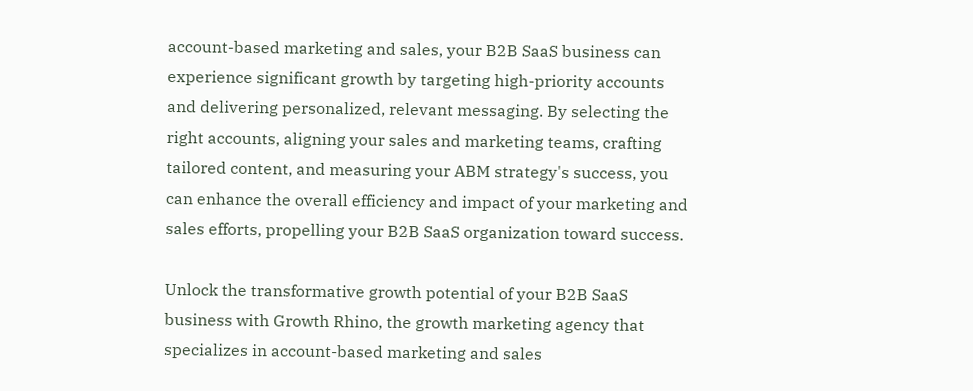account-based marketing and sales, your B2B SaaS business can experience significant growth by targeting high-priority accounts and delivering personalized, relevant messaging. By selecting the right accounts, aligning your sales and marketing teams, crafting tailored content, and measuring your ABM strategy's success, you can enhance the overall efficiency and impact of your marketing and sales efforts, propelling your B2B SaaS organization toward success.

Unlock the transformative growth potential of your B2B SaaS business with Growth Rhino, the growth marketing agency that specializes in account-based marketing and sales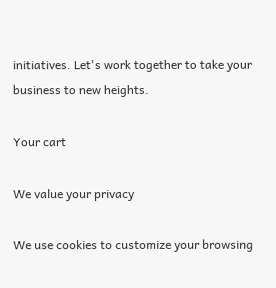initiatives. Let's work together to take your business to new heights.

Your cart

We value your privacy

We use cookies to customize your browsing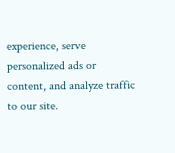experience, serve personalized ads or content, and analyze traffic to our site.